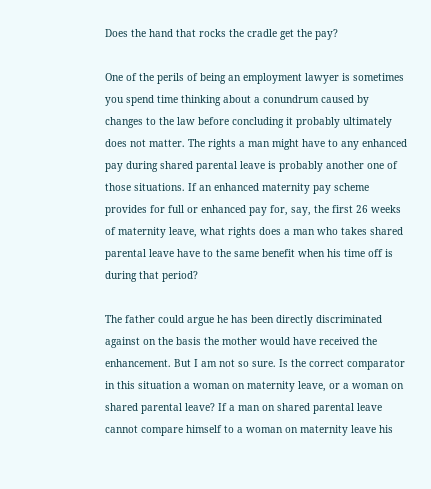Does the hand that rocks the cradle get the pay?

One of the perils of being an employment lawyer is sometimes you spend time thinking about a conundrum caused by changes to the law before concluding it probably ultimately does not matter. The rights a man might have to any enhanced pay during shared parental leave is probably another one of those situations. If an enhanced maternity pay scheme provides for full or enhanced pay for, say, the first 26 weeks of maternity leave, what rights does a man who takes shared parental leave have to the same benefit when his time off is during that period?

The father could argue he has been directly discriminated against on the basis the mother would have received the enhancement. But I am not so sure. Is the correct comparator in this situation a woman on maternity leave, or a woman on shared parental leave? If a man on shared parental leave cannot compare himself to a woman on maternity leave his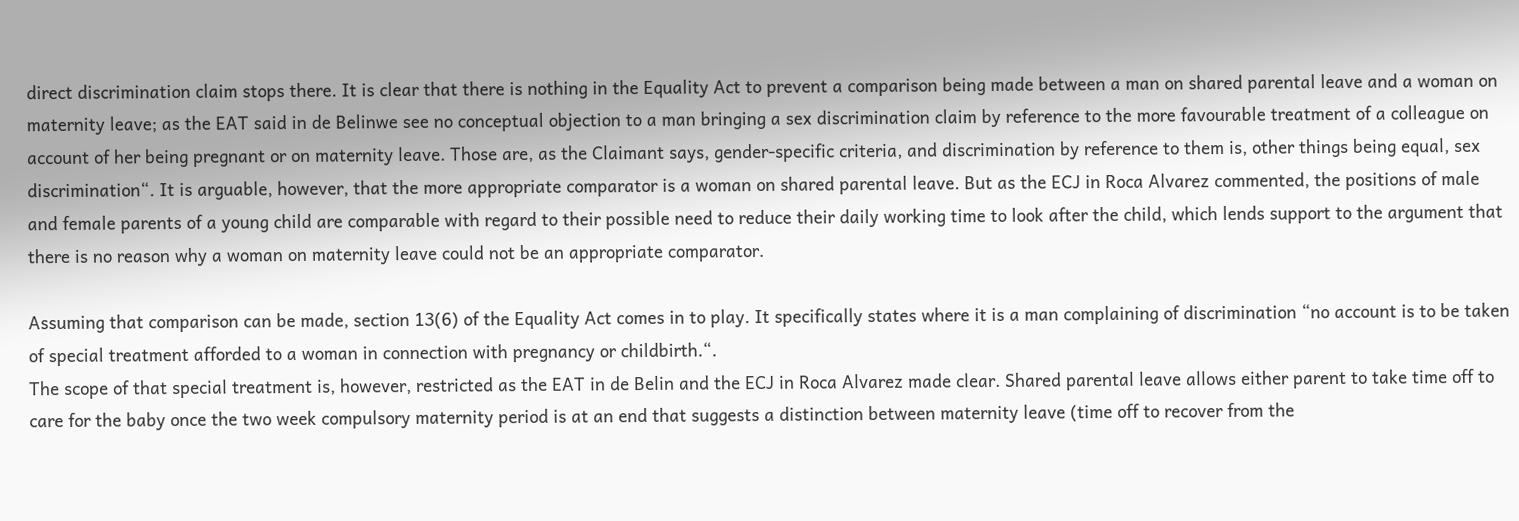direct discrimination claim stops there. It is clear that there is nothing in the Equality Act to prevent a comparison being made between a man on shared parental leave and a woman on maternity leave; as the EAT said in de Belinwe see no conceptual objection to a man bringing a sex discrimination claim by reference to the more favourable treatment of a colleague on account of her being pregnant or on maternity leave. Those are, as the Claimant says, gender-specific criteria, and discrimination by reference to them is, other things being equal, sex discrimination“. It is arguable, however, that the more appropriate comparator is a woman on shared parental leave. But as the ECJ in Roca Alvarez commented, the positions of male and female parents of a young child are comparable with regard to their possible need to reduce their daily working time to look after the child, which lends support to the argument that there is no reason why a woman on maternity leave could not be an appropriate comparator.

Assuming that comparison can be made, section 13(6) of the Equality Act comes in to play. It specifically states where it is a man complaining of discrimination “no account is to be taken of special treatment afforded to a woman in connection with pregnancy or childbirth.“.
The scope of that special treatment is, however, restricted as the EAT in de Belin and the ECJ in Roca Alvarez made clear. Shared parental leave allows either parent to take time off to care for the baby once the two week compulsory maternity period is at an end that suggests a distinction between maternity leave (time off to recover from the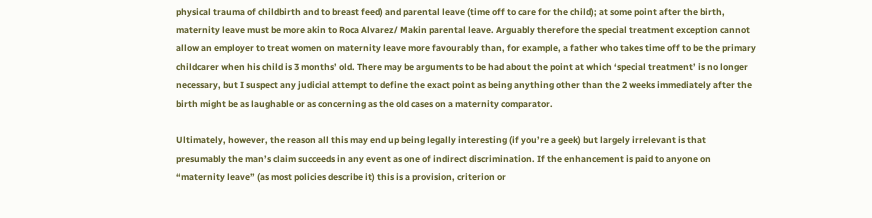physical trauma of childbirth and to breast feed) and parental leave (time off to care for the child); at some point after the birth, maternity leave must be more akin to Roca Alvarez/ Makin parental leave. Arguably therefore the special treatment exception cannot allow an employer to treat women on maternity leave more favourably than, for example, a father who takes time off to be the primary childcarer when his child is 3 months’ old. There may be arguments to be had about the point at which ‘special treatment’ is no longer necessary, but I suspect any judicial attempt to define the exact point as being anything other than the 2 weeks immediately after the birth might be as laughable or as concerning as the old cases on a maternity comparator.

Ultimately, however, the reason all this may end up being legally interesting (if you’re a geek) but largely irrelevant is that presumably the man’s claim succeeds in any event as one of indirect discrimination. If the enhancement is paid to anyone on “maternity leave” (as most policies describe it) this is a provision, criterion or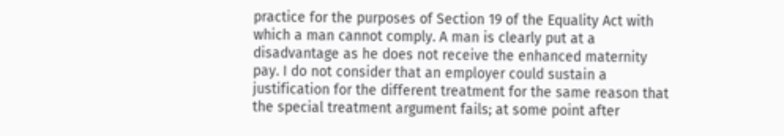practice for the purposes of Section 19 of the Equality Act with which a man cannot comply. A man is clearly put at a disadvantage as he does not receive the enhanced maternity pay. I do not consider that an employer could sustain a justification for the different treatment for the same reason that the special treatment argument fails; at some point after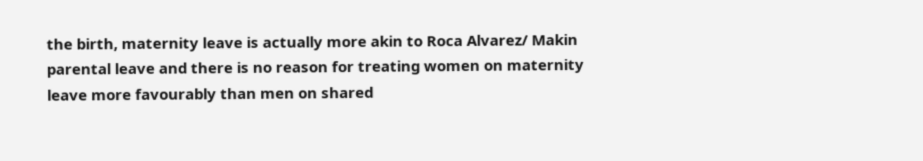the birth, maternity leave is actually more akin to Roca Alvarez/ Makin parental leave and there is no reason for treating women on maternity leave more favourably than men on shared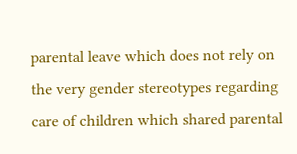parental leave which does not rely on the very gender stereotypes regarding care of children which shared parental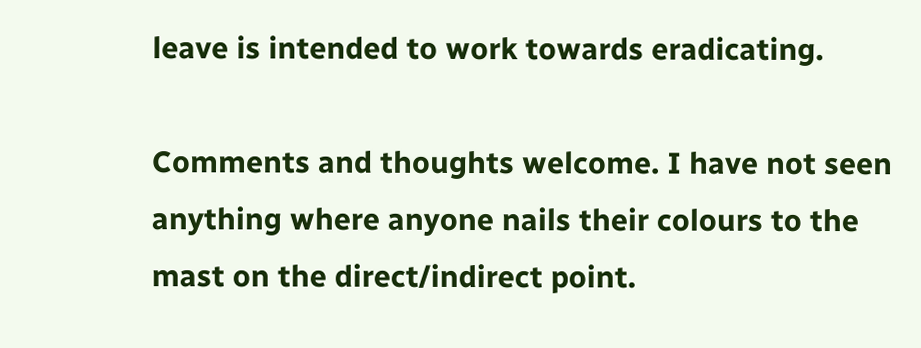leave is intended to work towards eradicating.

Comments and thoughts welcome. I have not seen anything where anyone nails their colours to the mast on the direct/indirect point.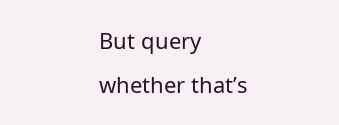But query whether that’s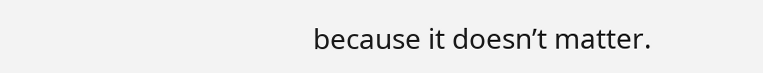because it doesn’t matter.